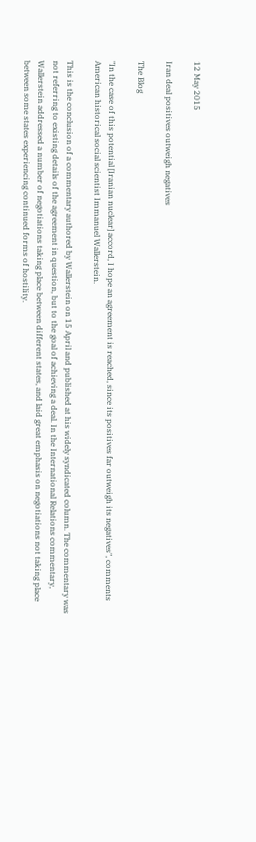12 May 2015

Iran deal positives outweigh negatives

The Blog

"In the case of this potential [Iranian nuclear] accord, I hope an agreement is reached, since its positives far outweigh its negatives", comments American historical social scientist Immanuel Wallerstein.

This is the conclusion of a commentary authored by Wallerstein on 15 April and published at his widely syndicated column. The commentary was not referring to existing details of the agreement in question, but to the goal of achieving a deal. In the International Relations commentary, Wallerstein addressed a number of negotiations taking place between different states, and laid great emphasis on negotiations not taking place between some states experiencing continued forms of hostility.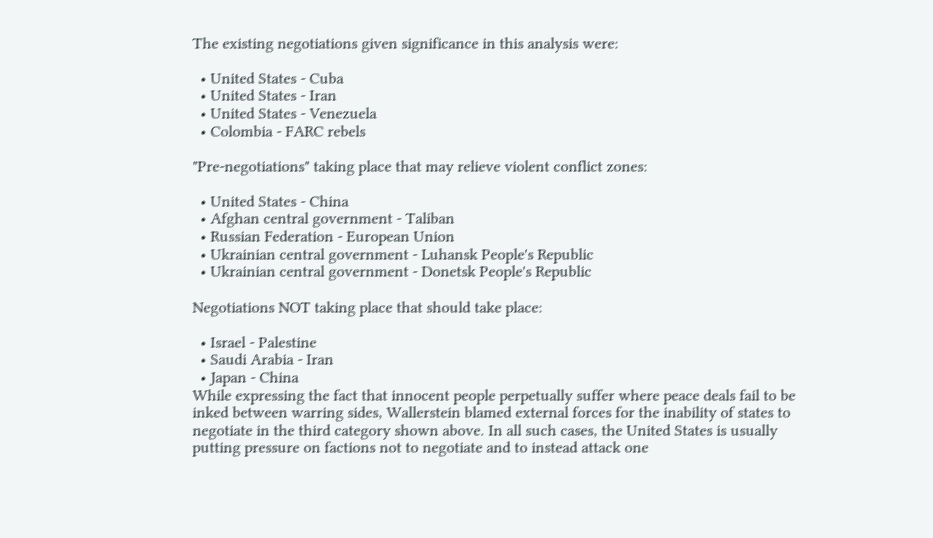The existing negotiations given significance in this analysis were:

  • United States - Cuba
  • United States - Iran
  • United States - Venezuela
  • Colombia - FARC rebels

"Pre-negotiations" taking place that may relieve violent conflict zones:

  • United States - China
  • Afghan central government - Taliban
  • Russian Federation - European Union
  • Ukrainian central government - Luhansk People's Republic
  • Ukrainian central government - Donetsk People's Republic

Negotiations NOT taking place that should take place:

  • Israel - Palestine
  • Saudi Arabia - Iran
  • Japan - China
While expressing the fact that innocent people perpetually suffer where peace deals fail to be inked between warring sides, Wallerstein blamed external forces for the inability of states to negotiate in the third category shown above. In all such cases, the United States is usually putting pressure on factions not to negotiate and to instead attack one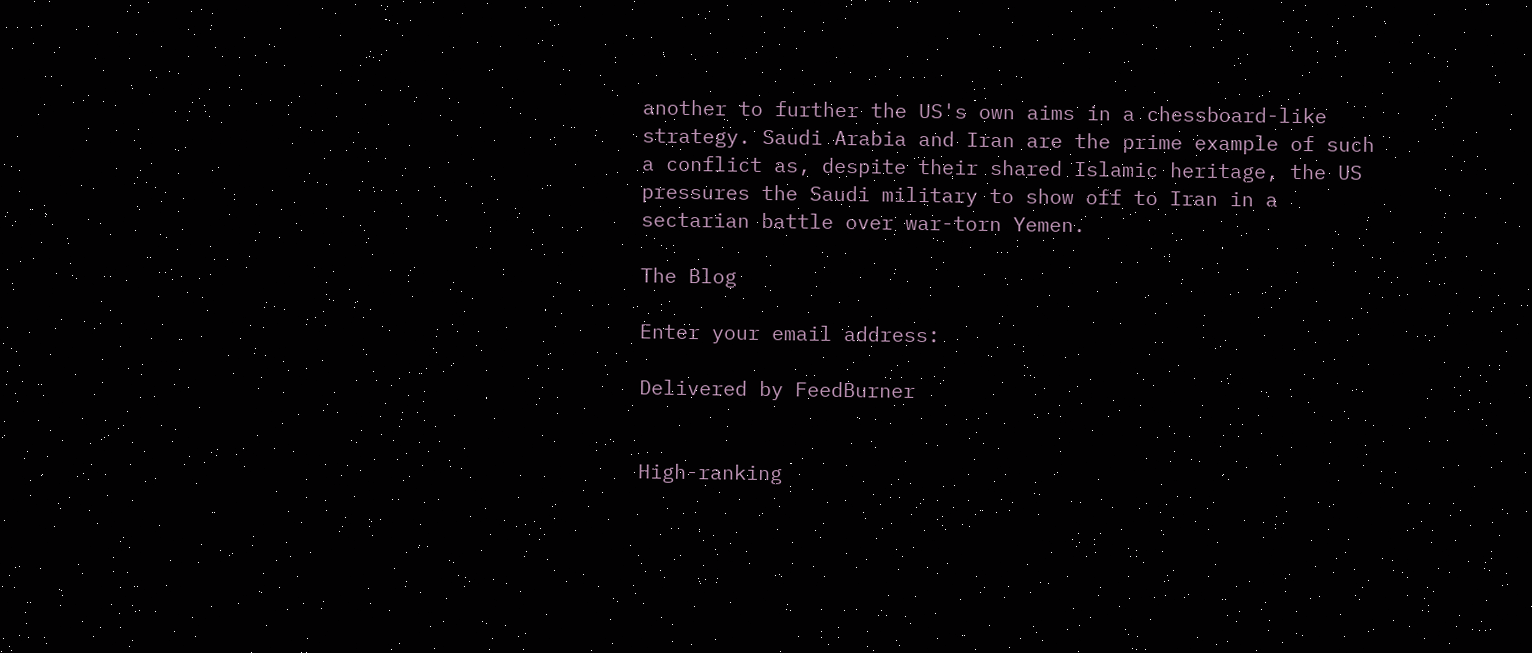another to further the US's own aims in a chessboard-like strategy. Saudi Arabia and Iran are the prime example of such a conflict as, despite their shared Islamic heritage, the US pressures the Saudi military to show off to Iran in a sectarian battle over war-torn Yemen.

The Blog

Enter your email address:

Delivered by FeedBurner


High-ranking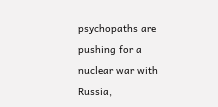psychopaths are pushing for a nuclear war with Russia,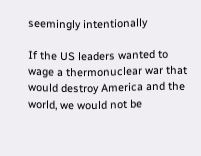seemingly intentionally

If the US leaders wanted to wage a thermonuclear war that would destroy America and the world, we would not be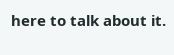here to talk about it.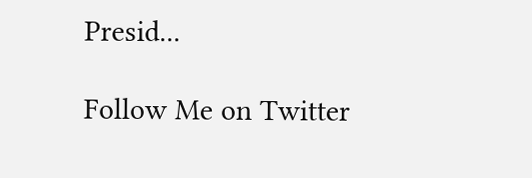Presid...

Follow Me on Twitter